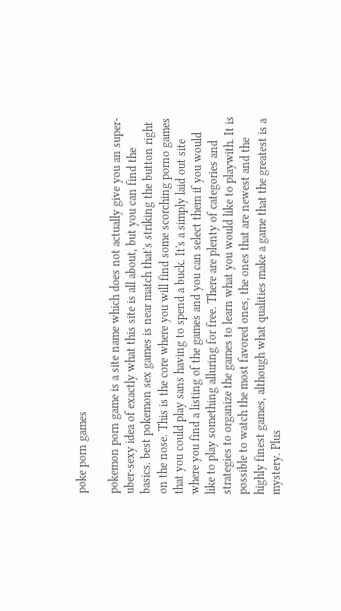poke porn games

pokemon porn game is a site name which does not actually give you an super-uber-sexy idea of exactly what this site is all about, but you can find the basics. best pokemon sex games is near match that's striking the button right on the nose. This is the core where you will find some scorching porno games that you could play sans having to spend a buck. It's a simply laid out site where you find a listing of the games and you can select them if you would like to play something alluring for free. There are plenty of categories and strategies to organize the games to learn what you would like to playwith. It is possible to watch the most favored ones, the ones that are newest and the highly finest games, although what qualities make a game that the greatest is a mystery. Plus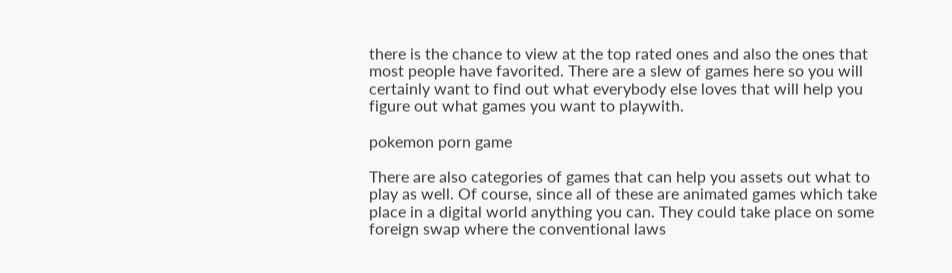there is the chance to view at the top rated ones and also the ones that most people have favorited. There are a slew of games here so you will certainly want to find out what everybody else loves that will help you figure out what games you want to playwith.

pokemon porn game

There are also categories of games that can help you assets out what to play as well. Of course, since all of these are animated games which take place in a digital world anything you can. They could take place on some foreign swap where the conventional laws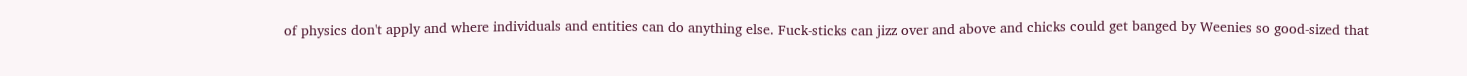of physics don't apply and where individuals and entities can do anything else. Fuck-sticks can jizz over and above and chicks could get banged by Weenies so good-sized that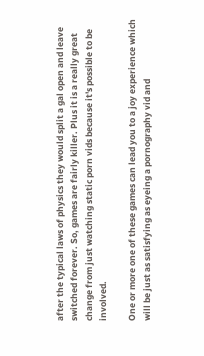after the typical laws of physics they would split a gal open and leave switched forever. So, games are fairly killer. Plus it is a really great change from just watching static porn vids because it's possible to be involved.

One or more one of these games can lead you to a joy experience which will be just as satisfying as eyeing a pornography vid and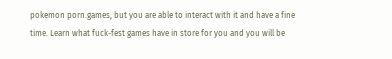pokemon porn.games, but you are able to interact with it and have a fine time. Learn what fuck-fest games have in store for you and you will be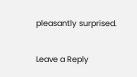pleasantly surprised.

Leave a Reply